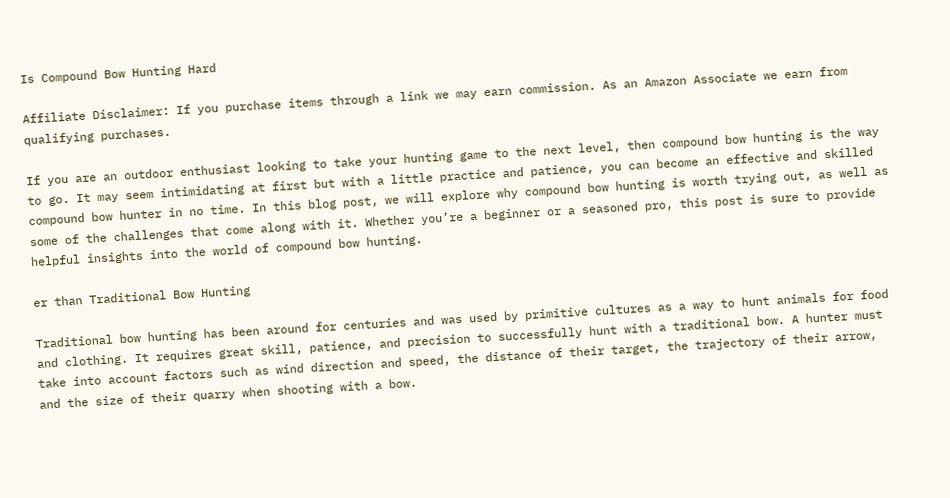Is Compound Bow Hunting Hard

Affiliate Disclaimer: If you purchase items through a link we may earn commission. As an Amazon Associate we earn from qualifying purchases.

If you are an outdoor enthusiast looking to take your hunting game to the next level, then compound bow hunting is the way to go. It may seem intimidating at first but with a little practice and patience, you can become an effective and skilled compound bow hunter in no time. In this blog post, we will explore why compound bow hunting is worth trying out, as well as some of the challenges that come along with it. Whether you’re a beginner or a seasoned pro, this post is sure to provide helpful insights into the world of compound bow hunting.

er than Traditional Bow Hunting

Traditional bow hunting has been around for centuries and was used by primitive cultures as a way to hunt animals for food and clothing. It requires great skill, patience, and precision to successfully hunt with a traditional bow. A hunter must take into account factors such as wind direction and speed, the distance of their target, the trajectory of their arrow, and the size of their quarry when shooting with a bow.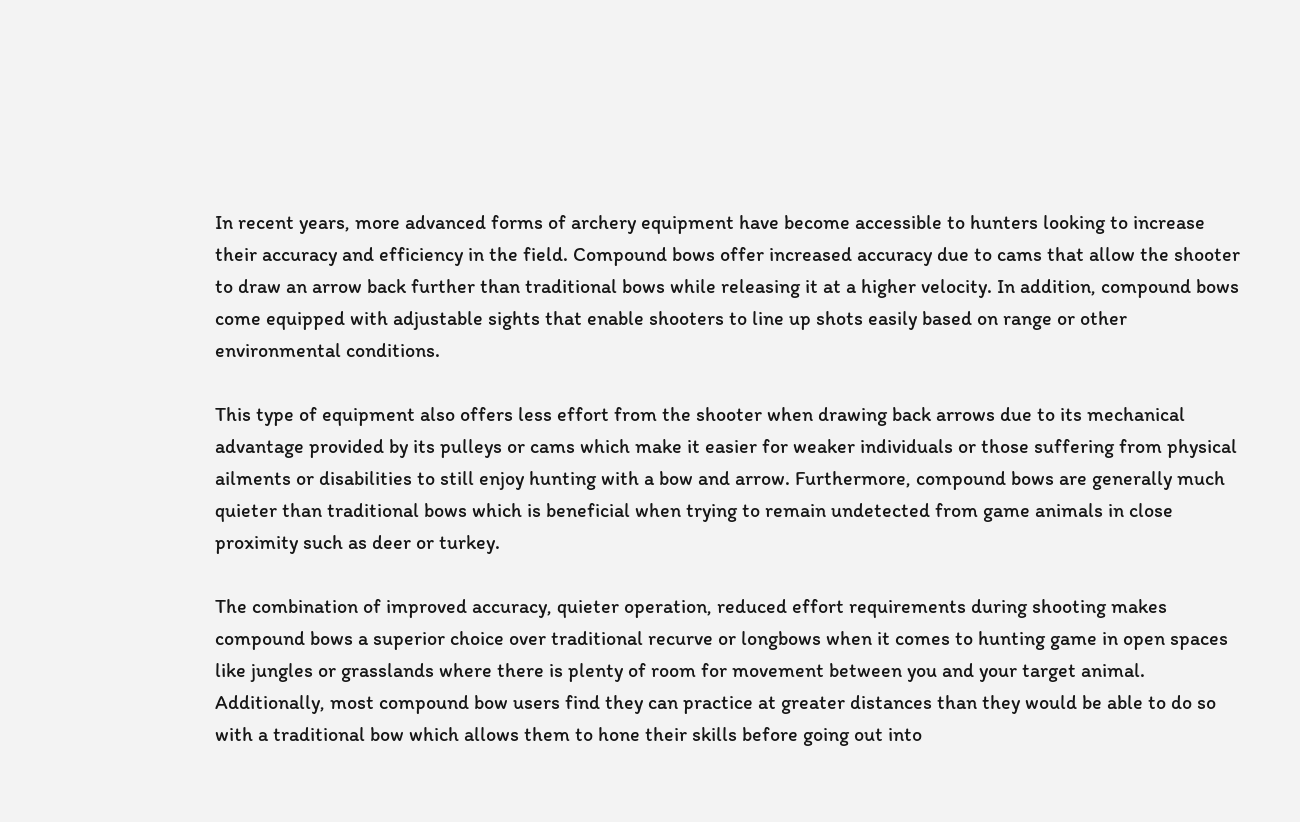In recent years, more advanced forms of archery equipment have become accessible to hunters looking to increase their accuracy and efficiency in the field. Compound bows offer increased accuracy due to cams that allow the shooter to draw an arrow back further than traditional bows while releasing it at a higher velocity. In addition, compound bows come equipped with adjustable sights that enable shooters to line up shots easily based on range or other environmental conditions.

This type of equipment also offers less effort from the shooter when drawing back arrows due to its mechanical advantage provided by its pulleys or cams which make it easier for weaker individuals or those suffering from physical ailments or disabilities to still enjoy hunting with a bow and arrow. Furthermore, compound bows are generally much quieter than traditional bows which is beneficial when trying to remain undetected from game animals in close proximity such as deer or turkey.

The combination of improved accuracy, quieter operation, reduced effort requirements during shooting makes compound bows a superior choice over traditional recurve or longbows when it comes to hunting game in open spaces like jungles or grasslands where there is plenty of room for movement between you and your target animal. Additionally, most compound bow users find they can practice at greater distances than they would be able to do so with a traditional bow which allows them to hone their skills before going out into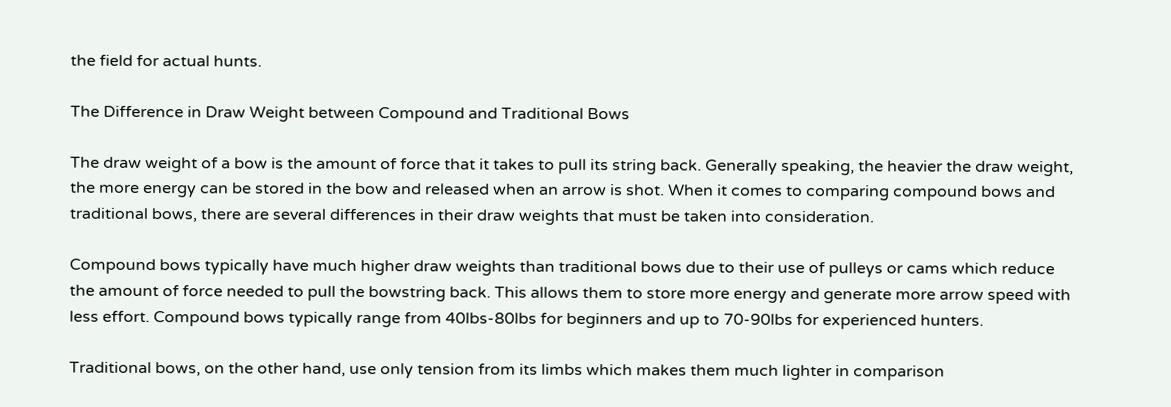the field for actual hunts.

The Difference in Draw Weight between Compound and Traditional Bows

The draw weight of a bow is the amount of force that it takes to pull its string back. Generally speaking, the heavier the draw weight, the more energy can be stored in the bow and released when an arrow is shot. When it comes to comparing compound bows and traditional bows, there are several differences in their draw weights that must be taken into consideration.

Compound bows typically have much higher draw weights than traditional bows due to their use of pulleys or cams which reduce the amount of force needed to pull the bowstring back. This allows them to store more energy and generate more arrow speed with less effort. Compound bows typically range from 40lbs-80lbs for beginners and up to 70-90lbs for experienced hunters.

Traditional bows, on the other hand, use only tension from its limbs which makes them much lighter in comparison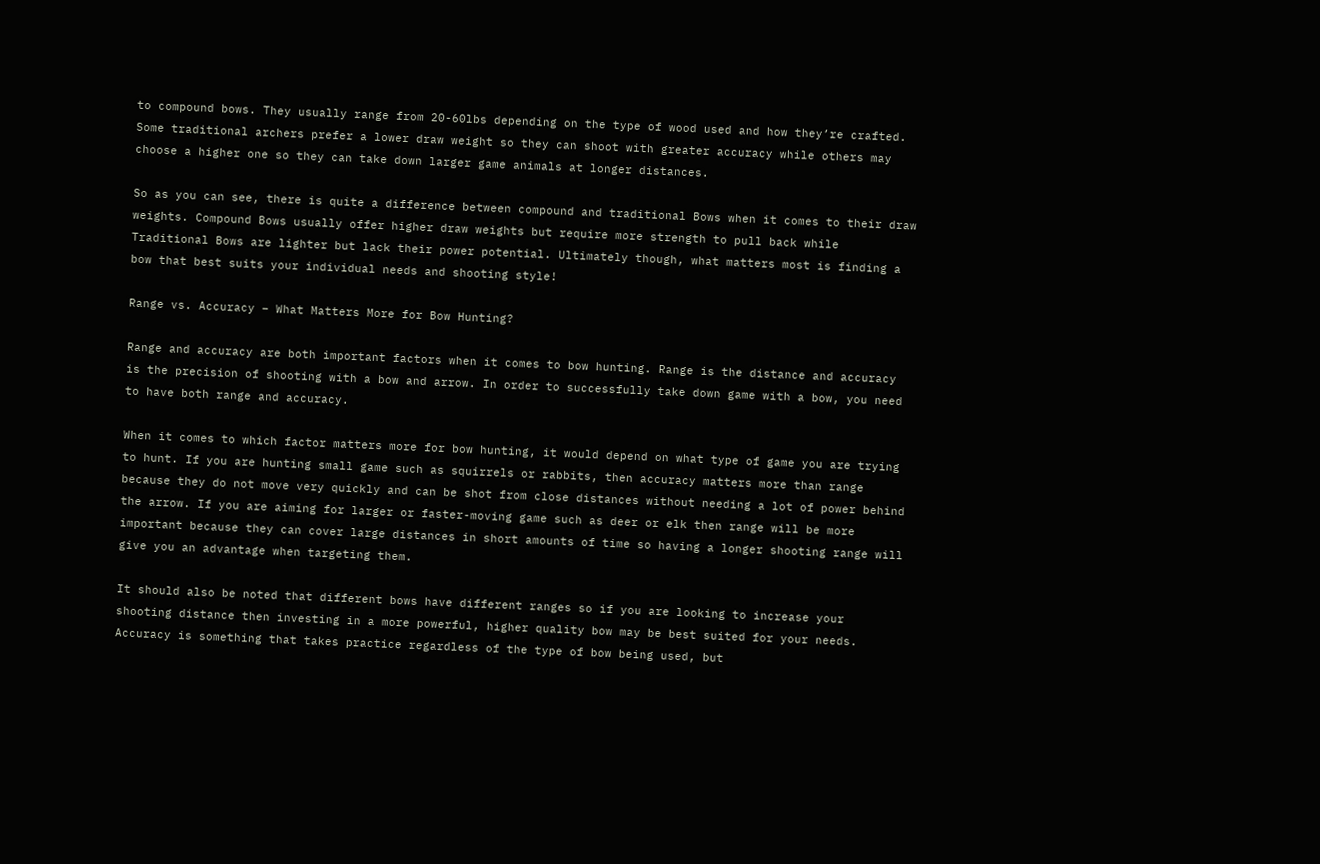to compound bows. They usually range from 20-60lbs depending on the type of wood used and how they’re crafted. Some traditional archers prefer a lower draw weight so they can shoot with greater accuracy while others may choose a higher one so they can take down larger game animals at longer distances.

So as you can see, there is quite a difference between compound and traditional Bows when it comes to their draw weights. Compound Bows usually offer higher draw weights but require more strength to pull back while Traditional Bows are lighter but lack their power potential. Ultimately though, what matters most is finding a bow that best suits your individual needs and shooting style!

Range vs. Accuracy – What Matters More for Bow Hunting?

Range and accuracy are both important factors when it comes to bow hunting. Range is the distance and accuracy is the precision of shooting with a bow and arrow. In order to successfully take down game with a bow, you need to have both range and accuracy.

When it comes to which factor matters more for bow hunting, it would depend on what type of game you are trying to hunt. If you are hunting small game such as squirrels or rabbits, then accuracy matters more than range because they do not move very quickly and can be shot from close distances without needing a lot of power behind the arrow. If you are aiming for larger or faster-moving game such as deer or elk then range will be more important because they can cover large distances in short amounts of time so having a longer shooting range will give you an advantage when targeting them.

It should also be noted that different bows have different ranges so if you are looking to increase your shooting distance then investing in a more powerful, higher quality bow may be best suited for your needs. Accuracy is something that takes practice regardless of the type of bow being used, but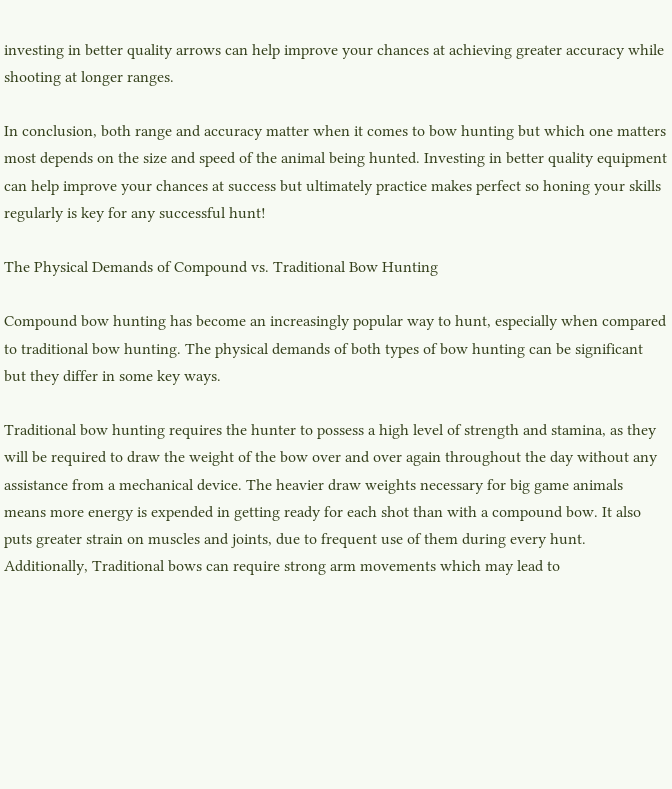investing in better quality arrows can help improve your chances at achieving greater accuracy while shooting at longer ranges.

In conclusion, both range and accuracy matter when it comes to bow hunting but which one matters most depends on the size and speed of the animal being hunted. Investing in better quality equipment can help improve your chances at success but ultimately practice makes perfect so honing your skills regularly is key for any successful hunt!

The Physical Demands of Compound vs. Traditional Bow Hunting

Compound bow hunting has become an increasingly popular way to hunt, especially when compared to traditional bow hunting. The physical demands of both types of bow hunting can be significant but they differ in some key ways.

Traditional bow hunting requires the hunter to possess a high level of strength and stamina, as they will be required to draw the weight of the bow over and over again throughout the day without any assistance from a mechanical device. The heavier draw weights necessary for big game animals means more energy is expended in getting ready for each shot than with a compound bow. It also puts greater strain on muscles and joints, due to frequent use of them during every hunt. Additionally, Traditional bows can require strong arm movements which may lead to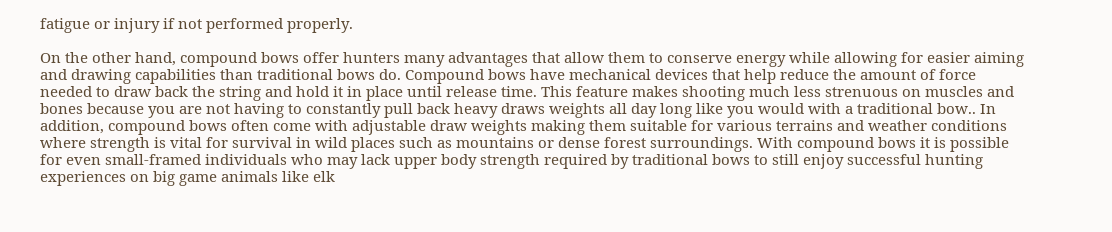fatigue or injury if not performed properly.

On the other hand, compound bows offer hunters many advantages that allow them to conserve energy while allowing for easier aiming and drawing capabilities than traditional bows do. Compound bows have mechanical devices that help reduce the amount of force needed to draw back the string and hold it in place until release time. This feature makes shooting much less strenuous on muscles and bones because you are not having to constantly pull back heavy draws weights all day long like you would with a traditional bow.. In addition, compound bows often come with adjustable draw weights making them suitable for various terrains and weather conditions where strength is vital for survival in wild places such as mountains or dense forest surroundings. With compound bows it is possible for even small-framed individuals who may lack upper body strength required by traditional bows to still enjoy successful hunting experiences on big game animals like elk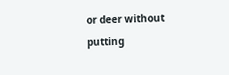or deer without putting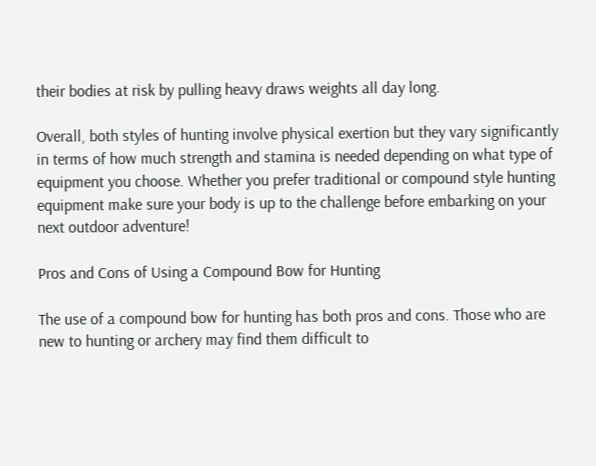their bodies at risk by pulling heavy draws weights all day long.

Overall, both styles of hunting involve physical exertion but they vary significantly in terms of how much strength and stamina is needed depending on what type of equipment you choose. Whether you prefer traditional or compound style hunting equipment make sure your body is up to the challenge before embarking on your next outdoor adventure!

Pros and Cons of Using a Compound Bow for Hunting

The use of a compound bow for hunting has both pros and cons. Those who are new to hunting or archery may find them difficult to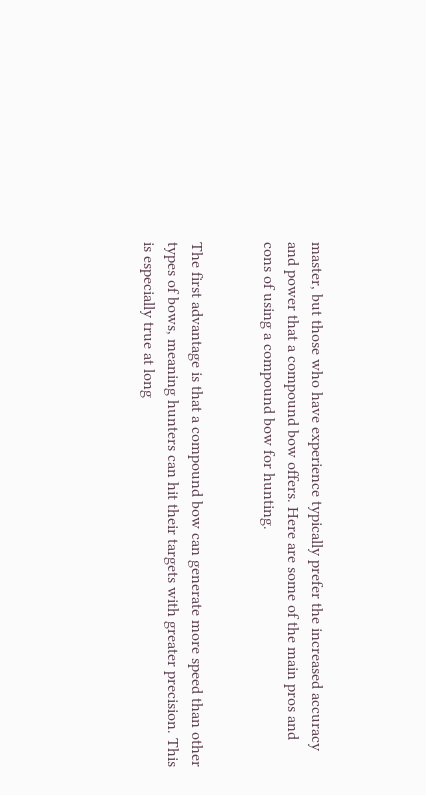master, but those who have experience typically prefer the increased accuracy and power that a compound bow offers. Here are some of the main pros and cons of using a compound bow for hunting.


The first advantage is that a compound bow can generate more speed than other types of bows, meaning hunters can hit their targets with greater precision. This is especially true at long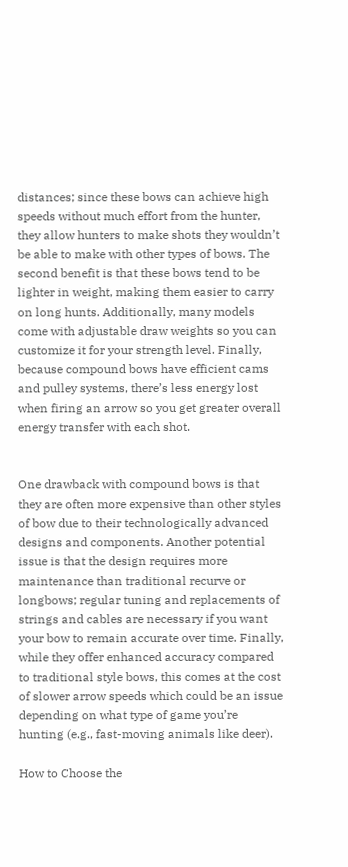distances; since these bows can achieve high speeds without much effort from the hunter, they allow hunters to make shots they wouldn’t be able to make with other types of bows. The second benefit is that these bows tend to be lighter in weight, making them easier to carry on long hunts. Additionally, many models come with adjustable draw weights so you can customize it for your strength level. Finally, because compound bows have efficient cams and pulley systems, there’s less energy lost when firing an arrow so you get greater overall energy transfer with each shot.


One drawback with compound bows is that they are often more expensive than other styles of bow due to their technologically advanced designs and components. Another potential issue is that the design requires more maintenance than traditional recurve or longbows; regular tuning and replacements of strings and cables are necessary if you want your bow to remain accurate over time. Finally, while they offer enhanced accuracy compared to traditional style bows, this comes at the cost of slower arrow speeds which could be an issue depending on what type of game you’re hunting (e.g., fast-moving animals like deer).

How to Choose the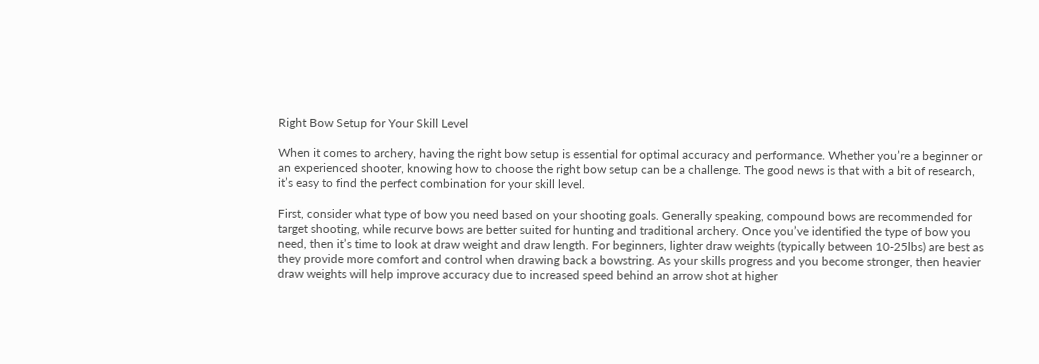Right Bow Setup for Your Skill Level

When it comes to archery, having the right bow setup is essential for optimal accuracy and performance. Whether you’re a beginner or an experienced shooter, knowing how to choose the right bow setup can be a challenge. The good news is that with a bit of research, it’s easy to find the perfect combination for your skill level.

First, consider what type of bow you need based on your shooting goals. Generally speaking, compound bows are recommended for target shooting, while recurve bows are better suited for hunting and traditional archery. Once you’ve identified the type of bow you need, then it’s time to look at draw weight and draw length. For beginners, lighter draw weights (typically between 10-25lbs) are best as they provide more comfort and control when drawing back a bowstring. As your skills progress and you become stronger, then heavier draw weights will help improve accuracy due to increased speed behind an arrow shot at higher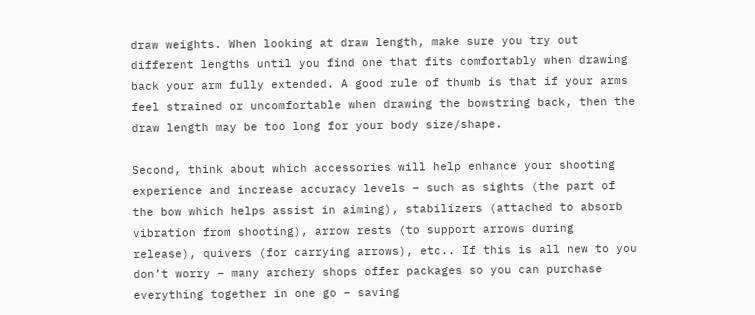draw weights. When looking at draw length, make sure you try out different lengths until you find one that fits comfortably when drawing back your arm fully extended. A good rule of thumb is that if your arms feel strained or uncomfortable when drawing the bowstring back, then the draw length may be too long for your body size/shape.

Second, think about which accessories will help enhance your shooting experience and increase accuracy levels – such as sights (the part of the bow which helps assist in aiming), stabilizers (attached to absorb vibration from shooting), arrow rests (to support arrows during release), quivers (for carrying arrows), etc.. If this is all new to you don’t worry – many archery shops offer packages so you can purchase everything together in one go – saving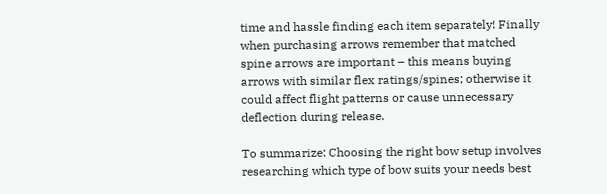time and hassle finding each item separately! Finally when purchasing arrows remember that matched spine arrows are important – this means buying arrows with similar flex ratings/spines; otherwise it could affect flight patterns or cause unnecessary deflection during release.

To summarize: Choosing the right bow setup involves researching which type of bow suits your needs best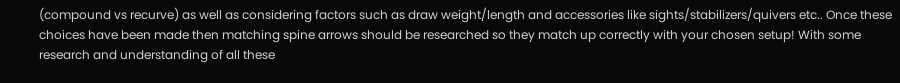(compound vs recurve) as well as considering factors such as draw weight/length and accessories like sights/stabilizers/quivers etc.. Once these choices have been made then matching spine arrows should be researched so they match up correctly with your chosen setup! With some research and understanding of all these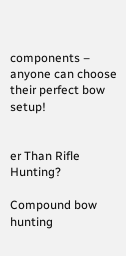components – anyone can choose their perfect bow setup!


er Than Rifle Hunting?

Compound bow hunting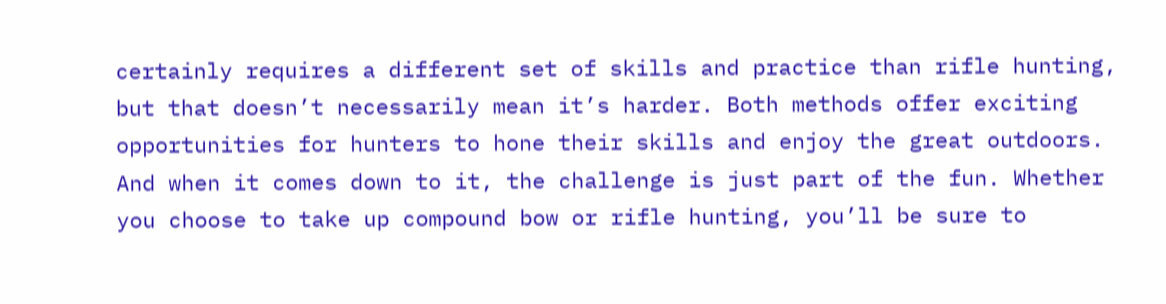certainly requires a different set of skills and practice than rifle hunting, but that doesn’t necessarily mean it’s harder. Both methods offer exciting opportunities for hunters to hone their skills and enjoy the great outdoors. And when it comes down to it, the challenge is just part of the fun. Whether you choose to take up compound bow or rifle hunting, you’ll be sure to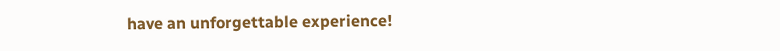have an unforgettable experience!